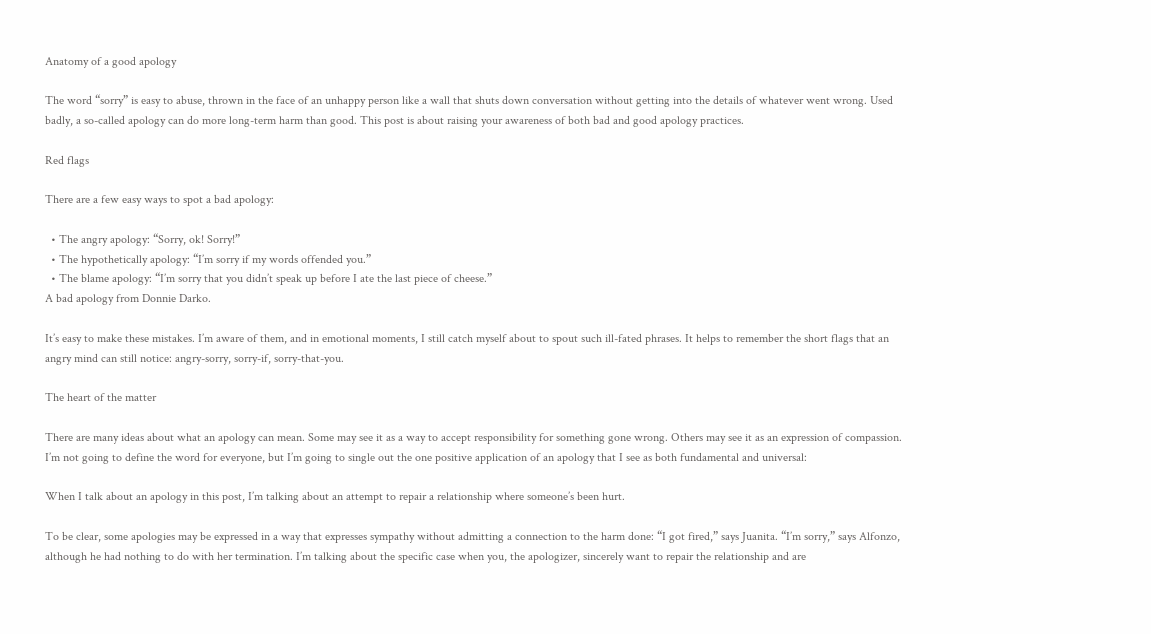Anatomy of a good apology

The word “sorry” is easy to abuse, thrown in the face of an unhappy person like a wall that shuts down conversation without getting into the details of whatever went wrong. Used badly, a so-called apology can do more long-term harm than good. This post is about raising your awareness of both bad and good apology practices.

Red flags

There are a few easy ways to spot a bad apology:

  • The angry apology: “Sorry, ok! Sorry!”
  • The hypothetically apology: “I’m sorry if my words offended you.”
  • The blame apology: “I’m sorry that you didn’t speak up before I ate the last piece of cheese.”
A bad apology from Donnie Darko.

It’s easy to make these mistakes. I’m aware of them, and in emotional moments, I still catch myself about to spout such ill-fated phrases. It helps to remember the short flags that an angry mind can still notice: angry-sorry, sorry-if, sorry-that-you.

The heart of the matter

There are many ideas about what an apology can mean. Some may see it as a way to accept responsibility for something gone wrong. Others may see it as an expression of compassion. I’m not going to define the word for everyone, but I’m going to single out the one positive application of an apology that I see as both fundamental and universal:

When I talk about an apology in this post, I’m talking about an attempt to repair a relationship where someone’s been hurt.

To be clear, some apologies may be expressed in a way that expresses sympathy without admitting a connection to the harm done: “I got fired,” says Juanita. “I’m sorry,” says Alfonzo, although he had nothing to do with her termination. I’m talking about the specific case when you, the apologizer, sincerely want to repair the relationship and are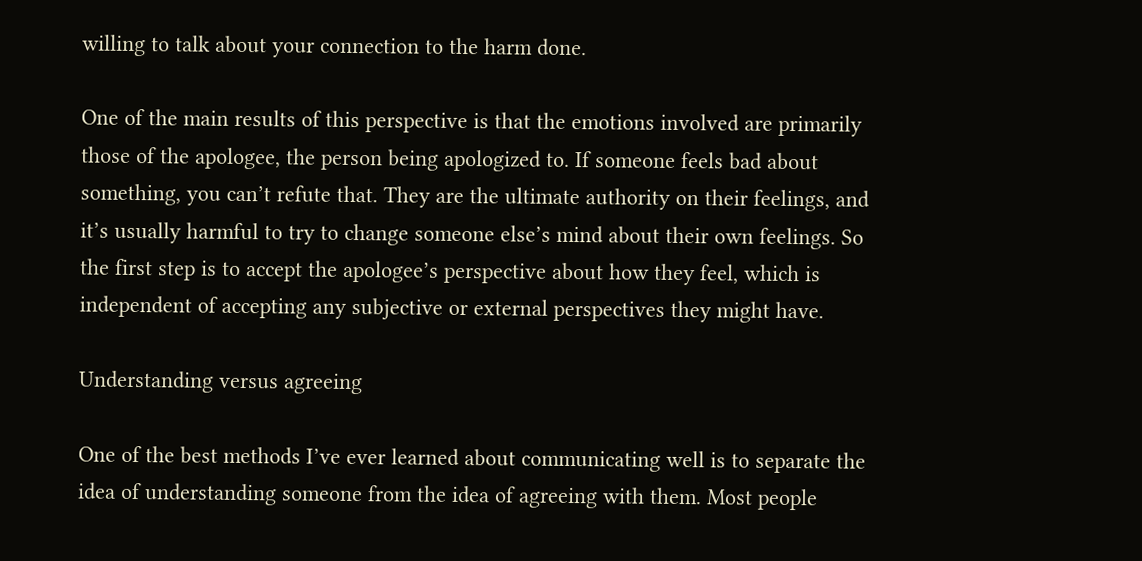willing to talk about your connection to the harm done.

One of the main results of this perspective is that the emotions involved are primarily those of the apologee, the person being apologized to. If someone feels bad about something, you can’t refute that. They are the ultimate authority on their feelings, and it’s usually harmful to try to change someone else’s mind about their own feelings. So the first step is to accept the apologee’s perspective about how they feel, which is independent of accepting any subjective or external perspectives they might have.

Understanding versus agreeing

One of the best methods I’ve ever learned about communicating well is to separate the idea of understanding someone from the idea of agreeing with them. Most people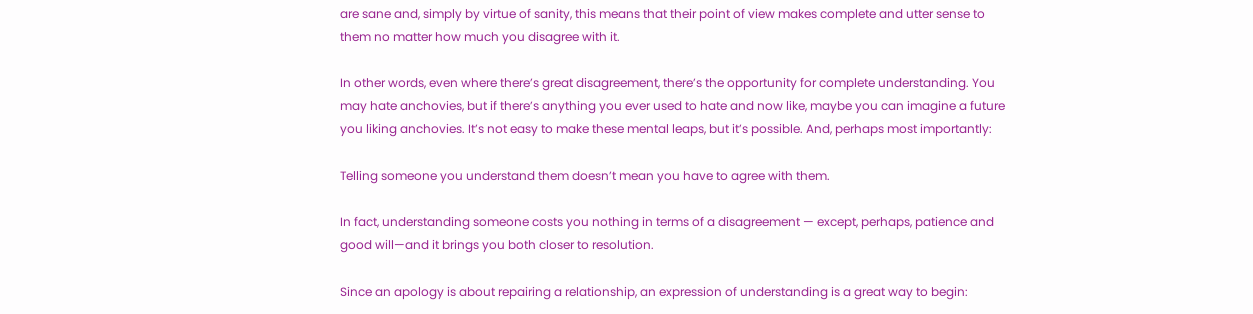are sane and, simply by virtue of sanity, this means that their point of view makes complete and utter sense to them no matter how much you disagree with it.

In other words, even where there’s great disagreement, there’s the opportunity for complete understanding. You may hate anchovies, but if there’s anything you ever used to hate and now like, maybe you can imagine a future you liking anchovies. It’s not easy to make these mental leaps, but it’s possible. And, perhaps most importantly:

Telling someone you understand them doesn’t mean you have to agree with them.

In fact, understanding someone costs you nothing in terms of a disagreement — except, perhaps, patience and good will—and it brings you both closer to resolution.

Since an apology is about repairing a relationship, an expression of understanding is a great way to begin: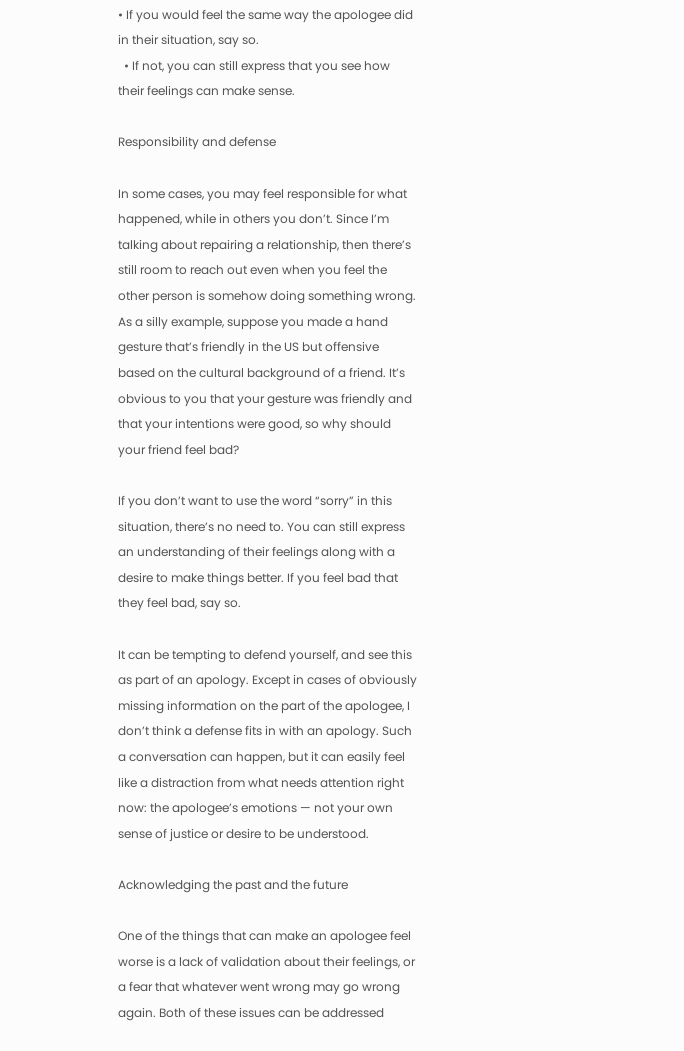• If you would feel the same way the apologee did in their situation, say so.
  • If not, you can still express that you see how their feelings can make sense.

Responsibility and defense

In some cases, you may feel responsible for what happened, while in others you don’t. Since I’m talking about repairing a relationship, then there’s still room to reach out even when you feel the other person is somehow doing something wrong. As a silly example, suppose you made a hand gesture that’s friendly in the US but offensive based on the cultural background of a friend. It’s obvious to you that your gesture was friendly and that your intentions were good, so why should your friend feel bad?

If you don’t want to use the word “sorry” in this situation, there’s no need to. You can still express an understanding of their feelings along with a desire to make things better. If you feel bad that they feel bad, say so.

It can be tempting to defend yourself, and see this as part of an apology. Except in cases of obviously missing information on the part of the apologee, I don’t think a defense fits in with an apology. Such a conversation can happen, but it can easily feel like a distraction from what needs attention right now: the apologee’s emotions — not your own sense of justice or desire to be understood.

Acknowledging the past and the future

One of the things that can make an apologee feel worse is a lack of validation about their feelings, or a fear that whatever went wrong may go wrong again. Both of these issues can be addressed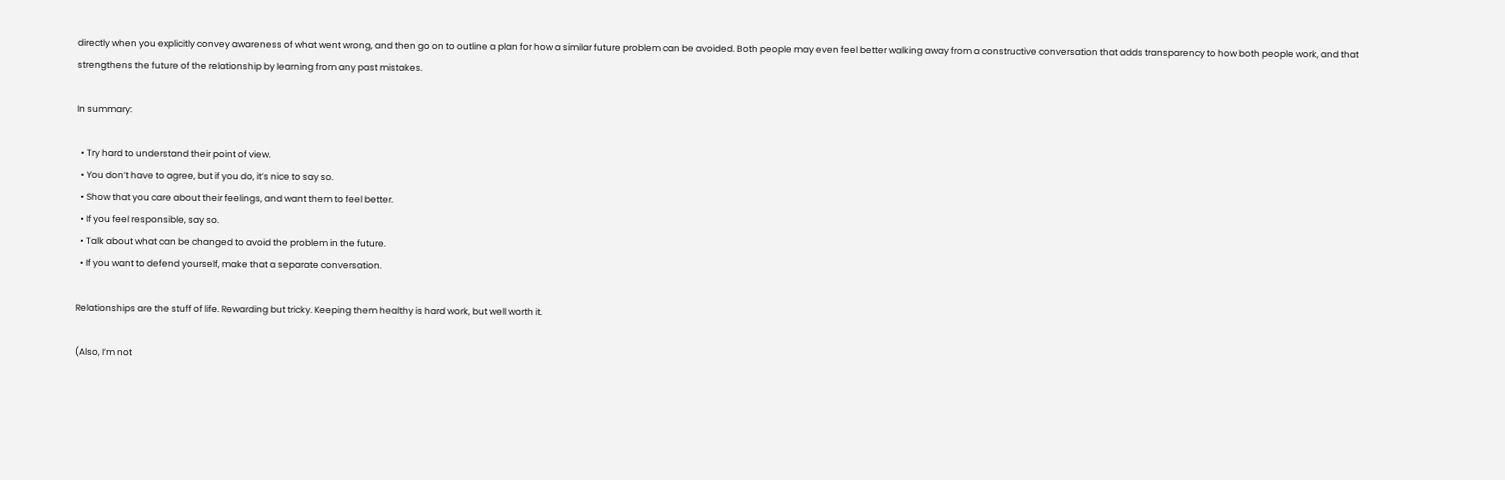directly when you explicitly convey awareness of what went wrong, and then go on to outline a plan for how a similar future problem can be avoided. Both people may even feel better walking away from a constructive conversation that adds transparency to how both people work, and that strengthens the future of the relationship by learning from any past mistakes.

In summary:

  • Try hard to understand their point of view.
  • You don’t have to agree, but if you do, it’s nice to say so.
  • Show that you care about their feelings, and want them to feel better.
  • If you feel responsible, say so.
  • Talk about what can be changed to avoid the problem in the future.
  • If you want to defend yourself, make that a separate conversation.

Relationships are the stuff of life. Rewarding but tricky. Keeping them healthy is hard work, but well worth it.

(Also, I’m not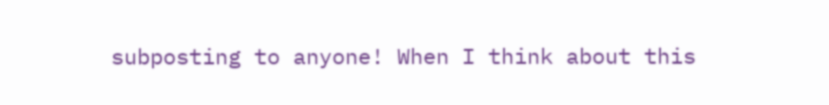subposting to anyone! When I think about this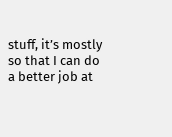stuff, it’s mostly so that I can do a better job at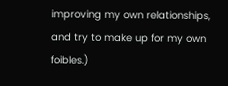improving my own relationships, and try to make up for my own foibles.)